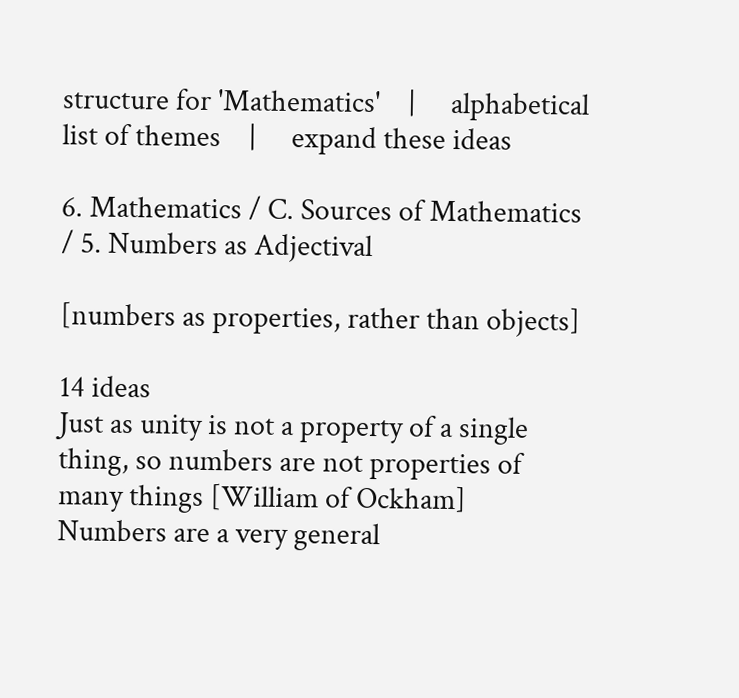structure for 'Mathematics'    |     alphabetical list of themes    |     expand these ideas

6. Mathematics / C. Sources of Mathematics / 5. Numbers as Adjectival

[numbers as properties, rather than objects]

14 ideas
Just as unity is not a property of a single thing, so numbers are not properties of many things [William of Ockham]
Numbers are a very general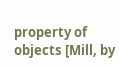property of objects [Mill, by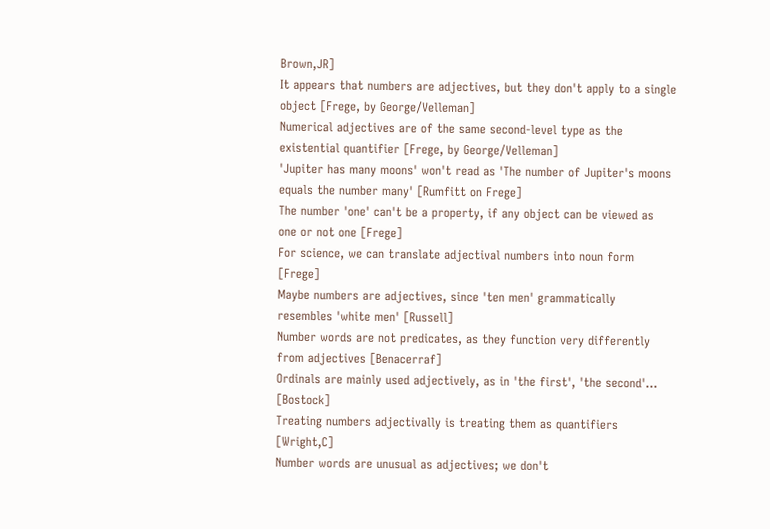Brown,JR]
It appears that numbers are adjectives, but they don't apply to a single object [Frege, by George/Velleman]
Numerical adjectives are of the same second-level type as the existential quantifier [Frege, by George/Velleman]
'Jupiter has many moons' won't read as 'The number of Jupiter's moons equals the number many' [Rumfitt on Frege]
The number 'one' can't be a property, if any object can be viewed as one or not one [Frege]
For science, we can translate adjectival numbers into noun form [Frege]
Maybe numbers are adjectives, since 'ten men' grammatically resembles 'white men' [Russell]
Number words are not predicates, as they function very differently from adjectives [Benacerraf]
Ordinals are mainly used adjectively, as in 'the first', 'the second'... [Bostock]
Treating numbers adjectivally is treating them as quantifiers [Wright,C]
Number words are unusual as adjectives; we don't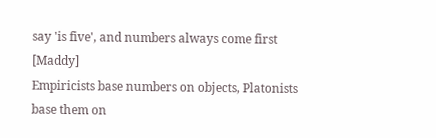say 'is five', and numbers always come first [Maddy]
Empiricists base numbers on objects, Platonists base them on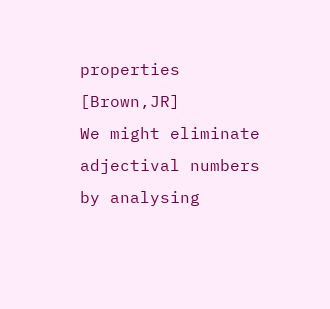properties [Brown,JR]
We might eliminate adjectival numbers by analysing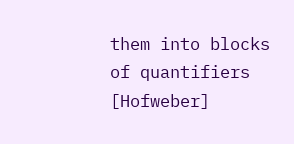them into blocks of quantifiers [Hofweber]